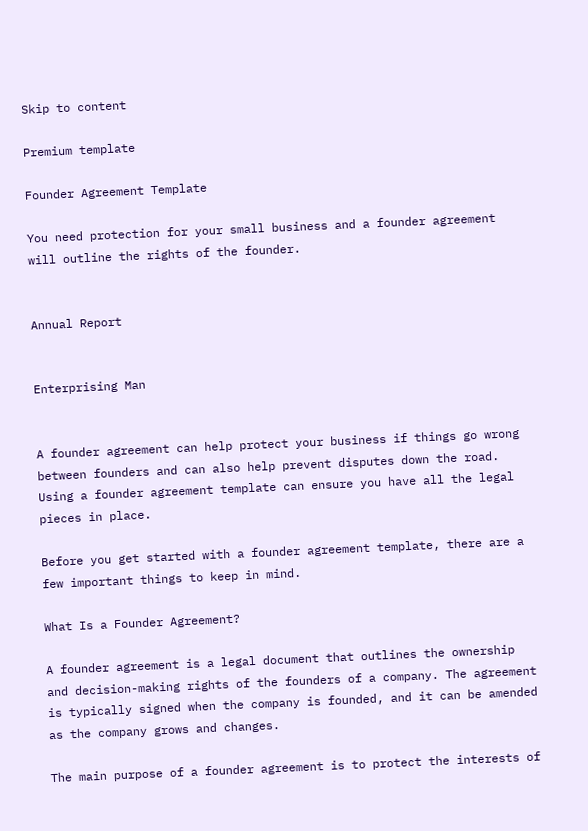Skip to content

Premium template

Founder Agreement Template

You need protection for your small business and a founder agreement will outline the rights of the founder.


Annual Report


Enterprising Man


A founder agreement can help protect your business if things go wrong between founders and can also help prevent disputes down the road. Using a founder agreement template can ensure you have all the legal pieces in place.

Before you get started with a founder agreement template, there are a few important things to keep in mind.

What Is a Founder Agreement?

A founder agreement is a legal document that outlines the ownership and decision-making rights of the founders of a company. The agreement is typically signed when the company is founded, and it can be amended as the company grows and changes.

The main purpose of a founder agreement is to protect the interests of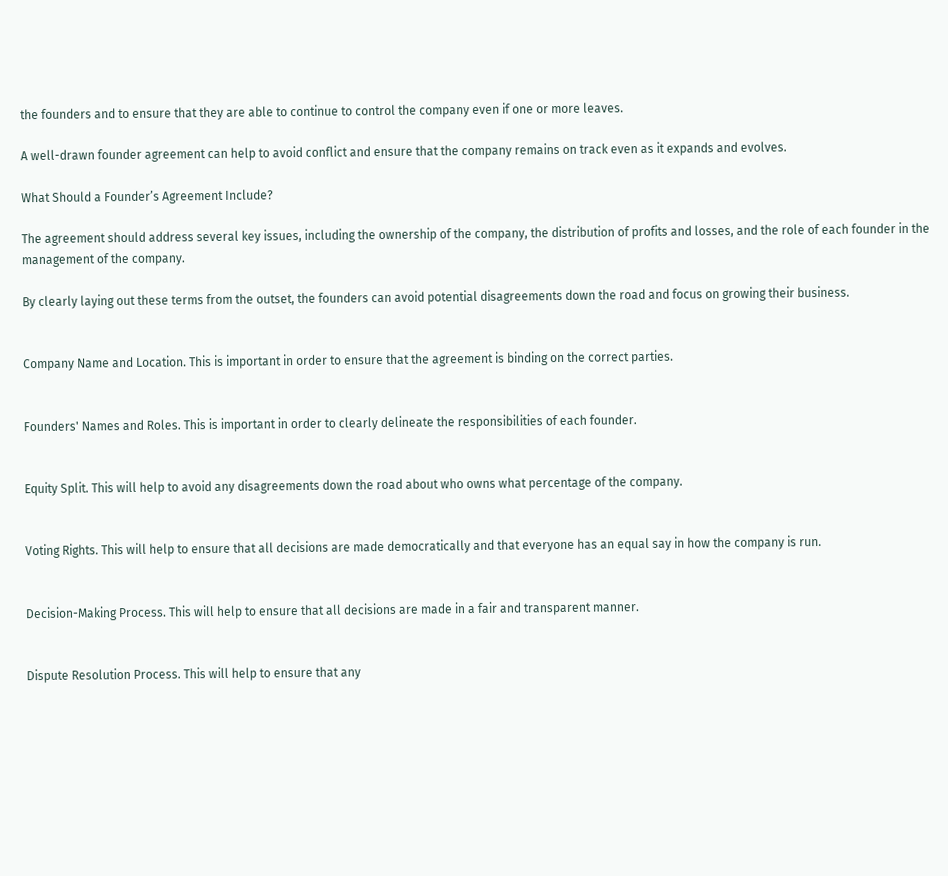the founders and to ensure that they are able to continue to control the company even if one or more leaves.

A well-drawn founder agreement can help to avoid conflict and ensure that the company remains on track even as it expands and evolves.

What Should a Founder’s Agreement Include?

The agreement should address several key issues, including the ownership of the company, the distribution of profits and losses, and the role of each founder in the management of the company.

By clearly laying out these terms from the outset, the founders can avoid potential disagreements down the road and focus on growing their business.


Company Name and Location. This is important in order to ensure that the agreement is binding on the correct parties.


Founders' Names and Roles. This is important in order to clearly delineate the responsibilities of each founder.


Equity Split. This will help to avoid any disagreements down the road about who owns what percentage of the company.


Voting Rights. This will help to ensure that all decisions are made democratically and that everyone has an equal say in how the company is run.


Decision-Making Process. This will help to ensure that all decisions are made in a fair and transparent manner.


Dispute Resolution Process. This will help to ensure that any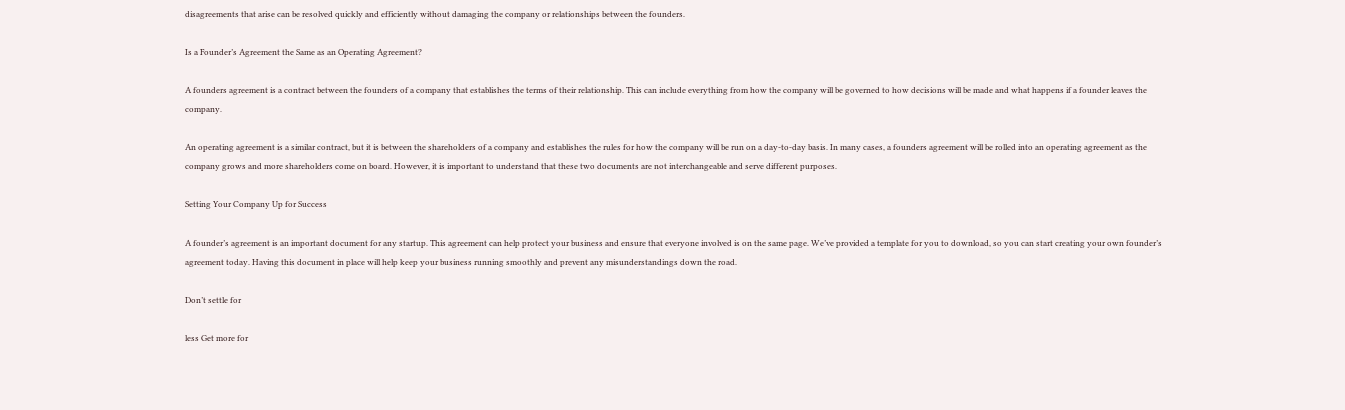disagreements that arise can be resolved quickly and efficiently without damaging the company or relationships between the founders.

Is a Founder’s Agreement the Same as an Operating Agreement?

A founders agreement is a contract between the founders of a company that establishes the terms of their relationship. This can include everything from how the company will be governed to how decisions will be made and what happens if a founder leaves the company.

An operating agreement is a similar contract, but it is between the shareholders of a company and establishes the rules for how the company will be run on a day-to-day basis. In many cases, a founders agreement will be rolled into an operating agreement as the company grows and more shareholders come on board. However, it is important to understand that these two documents are not interchangeable and serve different purposes.

Setting Your Company Up for Success

A founder’s agreement is an important document for any startup. This agreement can help protect your business and ensure that everyone involved is on the same page. We’ve provided a template for you to download, so you can start creating your own founder’s agreement today. Having this document in place will help keep your business running smoothly and prevent any misunderstandings down the road.

Don’t settle for

less Get more for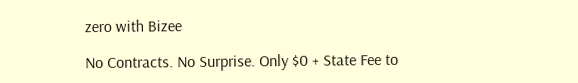zero with Bizee

No Contracts. No Surprise. Only $0 + State Fee to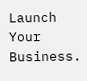Launch Your Business.